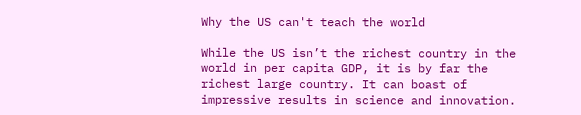Why the US can't teach the world

While the US isn’t the richest country in the world in per capita GDP, it is by far the richest large country. It can boast of impressive results in science and innovation.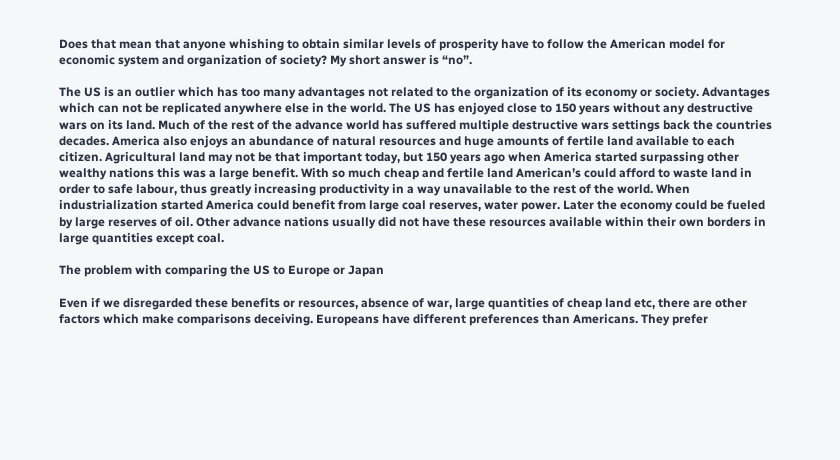Does that mean that anyone whishing to obtain similar levels of prosperity have to follow the American model for economic system and organization of society? My short answer is “no”.

The US is an outlier which has too many advantages not related to the organization of its economy or society. Advantages which can not be replicated anywhere else in the world. The US has enjoyed close to 150 years without any destructive wars on its land. Much of the rest of the advance world has suffered multiple destructive wars settings back the countries decades. America also enjoys an abundance of natural resources and huge amounts of fertile land available to each citizen. Agricultural land may not be that important today, but 150 years ago when America started surpassing other wealthy nations this was a large benefit. With so much cheap and fertile land American’s could afford to waste land in order to safe labour, thus greatly increasing productivity in a way unavailable to the rest of the world. When industrialization started America could benefit from large coal reserves, water power. Later the economy could be fueled by large reserves of oil. Other advance nations usually did not have these resources available within their own borders in large quantities except coal.

The problem with comparing the US to Europe or Japan

Even if we disregarded these benefits or resources, absence of war, large quantities of cheap land etc, there are other factors which make comparisons deceiving. Europeans have different preferences than Americans. They prefer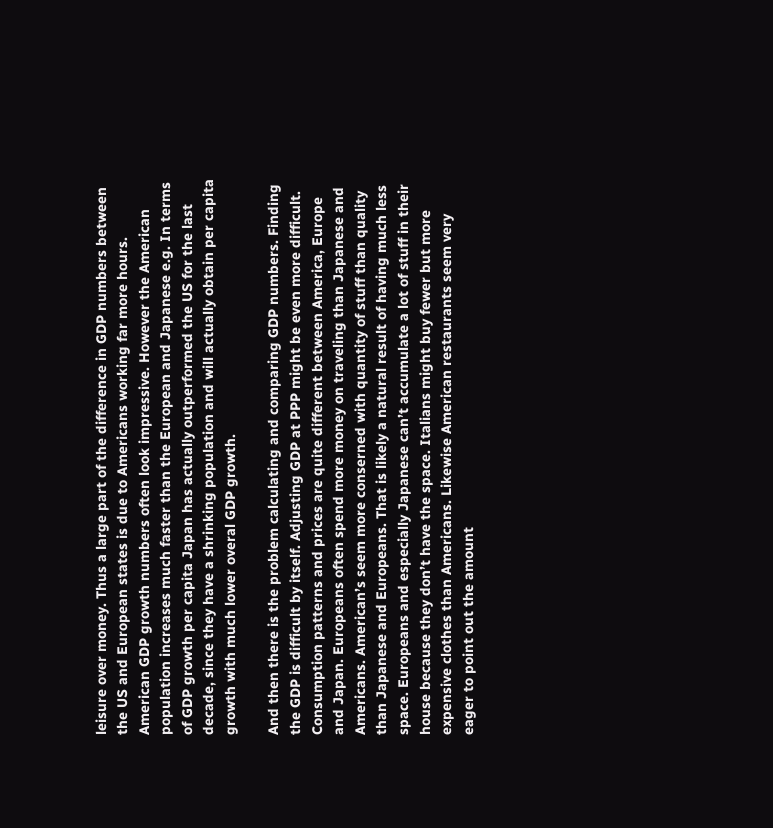leisure over money. Thus a large part of the difference in GDP numbers between the US and European states is due to Americans working far more hours. American GDP growth numbers often look impressive. However the American population increases much faster than the European and Japanese e.g. In terms of GDP growth per capita Japan has actually outperformed the US for the last decade, since they have a shrinking population and will actually obtain per capita growth with much lower overal GDP growth.

And then there is the problem calculating and comparing GDP numbers. Finding the GDP is difficult by itself. Adjusting GDP at PPP might be even more difficult. Consumption patterns and prices are quite different between America, Europe and Japan. Europeans often spend more money on traveling than Japanese and Americans. American’s seem more conserned with quantity of stuff than quality than Japanese and Europeans. That is likely a natural result of having much less space. Europeans and especially Japanese can’t accumulate a lot of stuff in their house because they don’t have the space. Italians might buy fewer but more expensive clothes than Americans. Likewise American restaurants seem very eager to point out the amount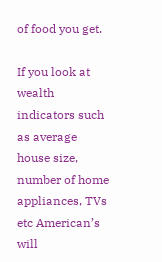of food you get.

If you look at wealth indicators such as average house size, number of home appliances, TVs etc American’s will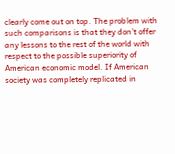clearly come out on top. The problem with such comparisons is that they don’t offer any lessons to the rest of the world with respect to the possible superiority of American economic model. If American society was completely replicated in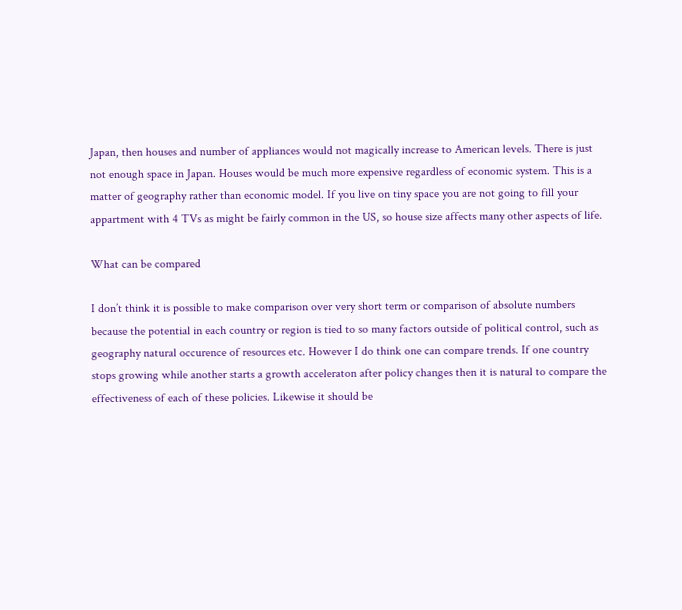Japan, then houses and number of appliances would not magically increase to American levels. There is just not enough space in Japan. Houses would be much more expensive regardless of economic system. This is a matter of geography rather than economic model. If you live on tiny space you are not going to fill your appartment with 4 TVs as might be fairly common in the US, so house size affects many other aspects of life.

What can be compared

I don’t think it is possible to make comparison over very short term or comparison of absolute numbers because the potential in each country or region is tied to so many factors outside of political control, such as geography natural occurence of resources etc. However I do think one can compare trends. If one country stops growing while another starts a growth acceleraton after policy changes then it is natural to compare the effectiveness of each of these policies. Likewise it should be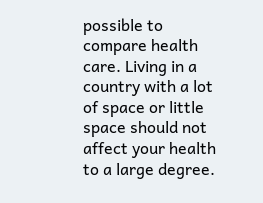possible to compare health care. Living in a country with a lot of space or little space should not affect your health to a large degree.